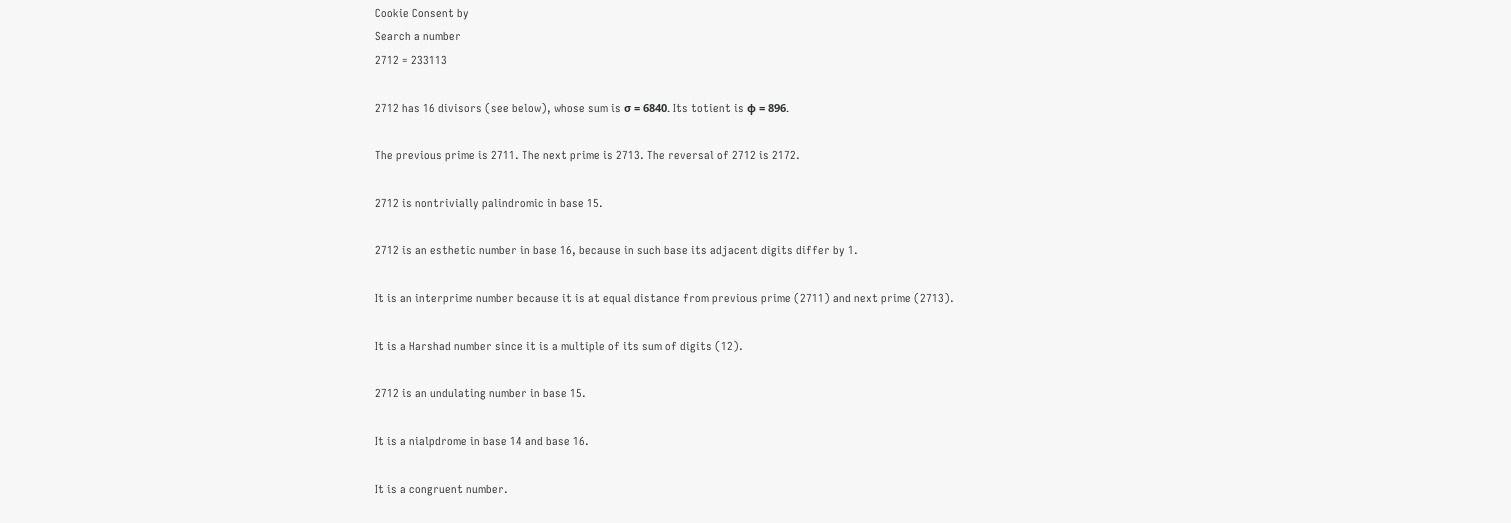Cookie Consent by
Search a number
2712 = 233113

2712 has 16 divisors (see below), whose sum is σ = 6840. Its totient is φ = 896.

The previous prime is 2711. The next prime is 2713. The reversal of 2712 is 2172.

2712 is nontrivially palindromic in base 15.

2712 is an esthetic number in base 16, because in such base its adjacent digits differ by 1.

It is an interprime number because it is at equal distance from previous prime (2711) and next prime (2713).

It is a Harshad number since it is a multiple of its sum of digits (12).

2712 is an undulating number in base 15.

It is a nialpdrome in base 14 and base 16.

It is a congruent number.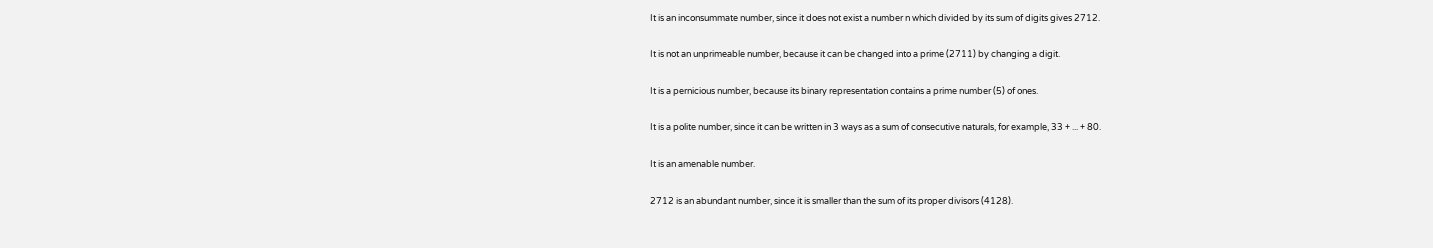It is an inconsummate number, since it does not exist a number n which divided by its sum of digits gives 2712.

It is not an unprimeable number, because it can be changed into a prime (2711) by changing a digit.

It is a pernicious number, because its binary representation contains a prime number (5) of ones.

It is a polite number, since it can be written in 3 ways as a sum of consecutive naturals, for example, 33 + ... + 80.

It is an amenable number.

2712 is an abundant number, since it is smaller than the sum of its proper divisors (4128).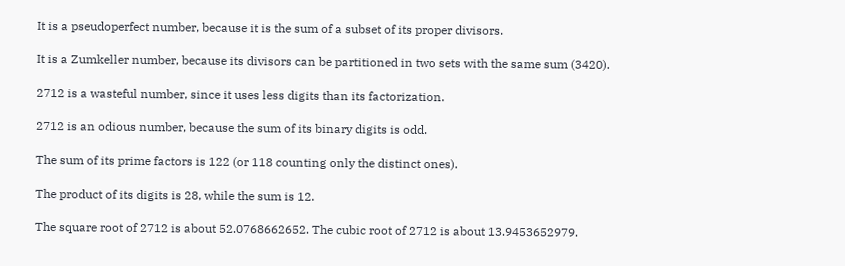It is a pseudoperfect number, because it is the sum of a subset of its proper divisors.

It is a Zumkeller number, because its divisors can be partitioned in two sets with the same sum (3420).

2712 is a wasteful number, since it uses less digits than its factorization.

2712 is an odious number, because the sum of its binary digits is odd.

The sum of its prime factors is 122 (or 118 counting only the distinct ones).

The product of its digits is 28, while the sum is 12.

The square root of 2712 is about 52.0768662652. The cubic root of 2712 is about 13.9453652979.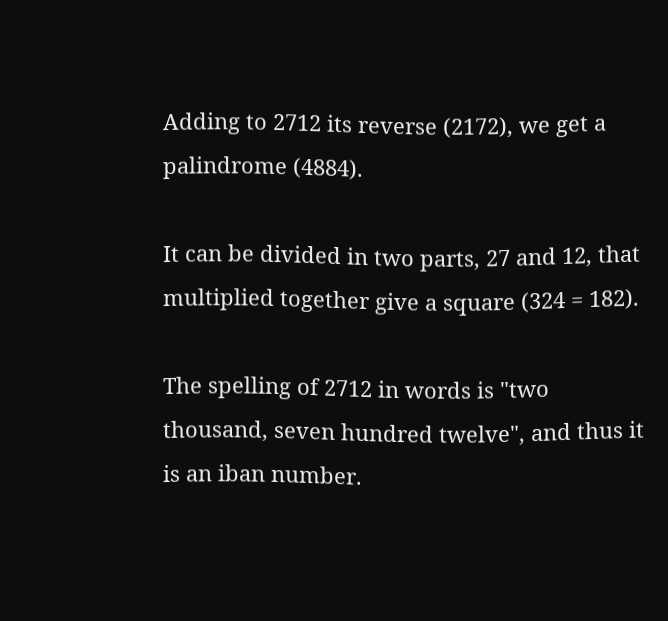Adding to 2712 its reverse (2172), we get a palindrome (4884).

It can be divided in two parts, 27 and 12, that multiplied together give a square (324 = 182).

The spelling of 2712 in words is "two thousand, seven hundred twelve", and thus it is an iban number.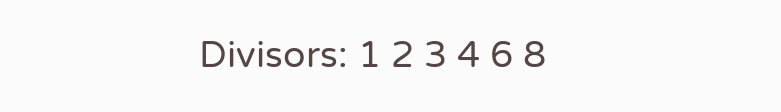Divisors: 1 2 3 4 6 8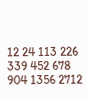12 24 113 226 339 452 678 904 1356 2712